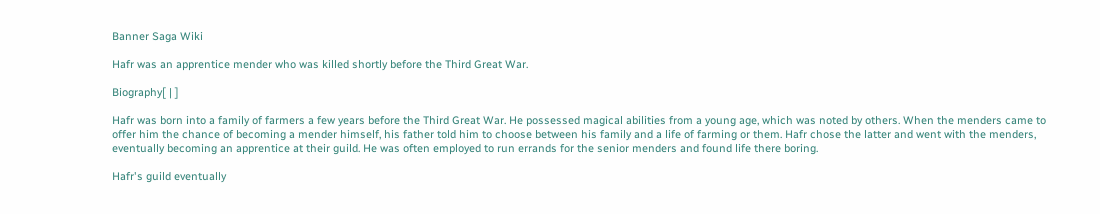Banner Saga Wiki

Hafr was an apprentice mender who was killed shortly before the Third Great War.

Biography[ | ]

Hafr was born into a family of farmers a few years before the Third Great War. He possessed magical abilities from a young age, which was noted by others. When the menders came to offer him the chance of becoming a mender himself, his father told him to choose between his family and a life of farming or them. Hafr chose the latter and went with the menders, eventually becoming an apprentice at their guild. He was often employed to run errands for the senior menders and found life there boring.

Hafr's guild eventually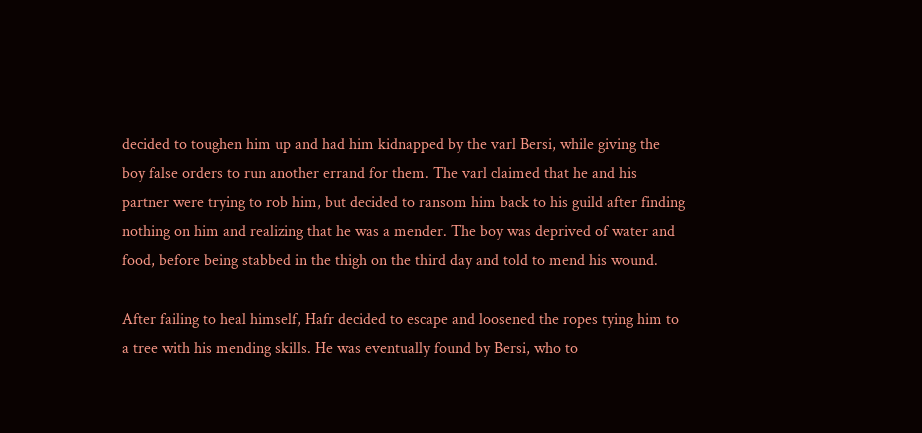decided to toughen him up and had him kidnapped by the varl Bersi, while giving the boy false orders to run another errand for them. The varl claimed that he and his partner were trying to rob him, but decided to ransom him back to his guild after finding nothing on him and realizing that he was a mender. The boy was deprived of water and food, before being stabbed in the thigh on the third day and told to mend his wound.

After failing to heal himself, Hafr decided to escape and loosened the ropes tying him to a tree with his mending skills. He was eventually found by Bersi, who to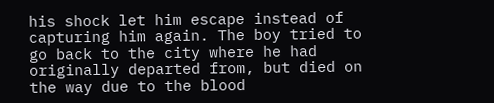his shock let him escape instead of capturing him again. The boy tried to go back to the city where he had originally departed from, but died on the way due to the blood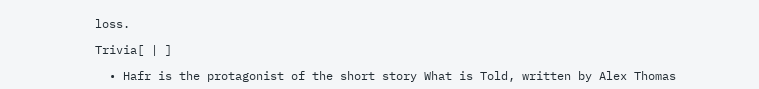loss.

Trivia[ | ]

  • Hafr is the protagonist of the short story What is Told, written by Alex Thomas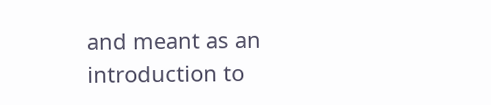and meant as an introduction to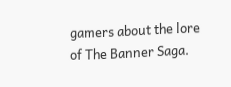gamers about the lore of The Banner Saga.